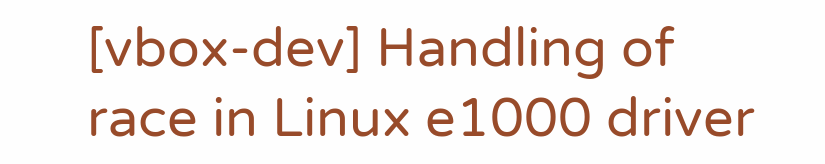[vbox-dev] Handling of race in Linux e1000 driver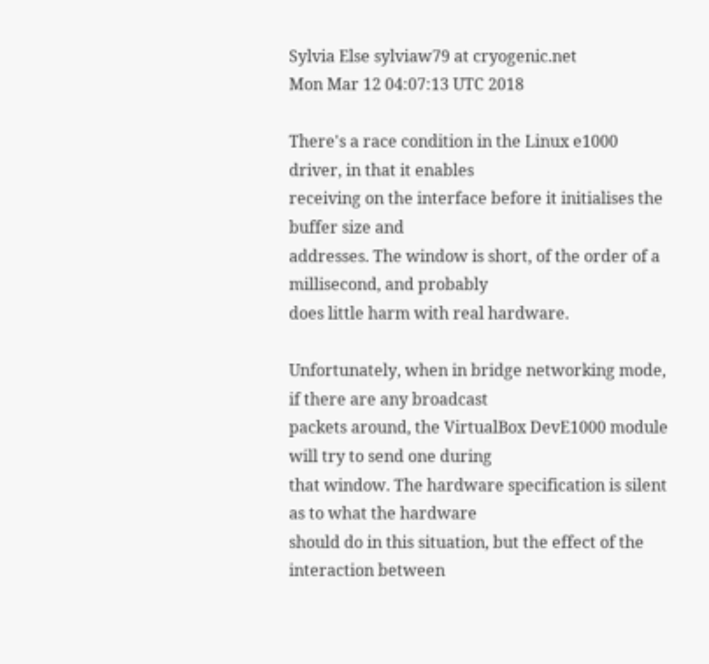Sylvia Else sylviaw79 at cryogenic.net
Mon Mar 12 04:07:13 UTC 2018

There's a race condition in the Linux e1000 driver, in that it enables
receiving on the interface before it initialises the buffer size and
addresses. The window is short, of the order of a millisecond, and probably
does little harm with real hardware.

Unfortunately, when in bridge networking mode, if there are any broadcast
packets around, the VirtualBox DevE1000 module will try to send one during
that window. The hardware specification is silent as to what the hardware
should do in this situation, but the effect of the interaction between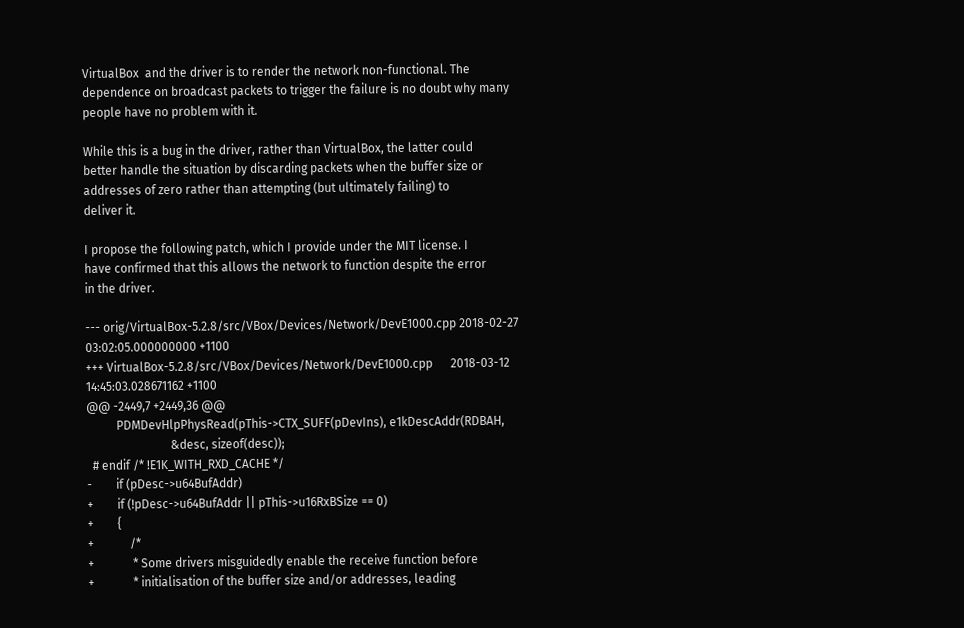VirtualBox  and the driver is to render the network non-functional. The
dependence on broadcast packets to trigger the failure is no doubt why many
people have no problem with it.

While this is a bug in the driver, rather than VirtualBox, the latter could
better handle the situation by discarding packets when the buffer size or
addresses of zero rather than attempting (but ultimately failing) to
deliver it.

I propose the following patch, which I provide under the MIT license. I
have confirmed that this allows the network to function despite the error
in the driver.

--- orig/VirtualBox-5.2.8/src/VBox/Devices/Network/DevE1000.cpp 2018-02-27
03:02:05.000000000 +1100
+++ VirtualBox-5.2.8/src/VBox/Devices/Network/DevE1000.cpp      2018-03-12
14:45:03.028671162 +1100
@@ -2449,7 +2449,36 @@
          PDMDevHlpPhysRead(pThis->CTX_SUFF(pDevIns), e1kDescAddr(RDBAH,
                            &desc, sizeof(desc));
  # endif /* !E1K_WITH_RXD_CACHE */
-        if (pDesc->u64BufAddr)
+        if (!pDesc->u64BufAddr || pThis->u16RxBSize == 0)
+        {
+            /*
+             * Some drivers misguidedly enable the receive function before
+             * initialisation of the buffer size and/or addresses, leading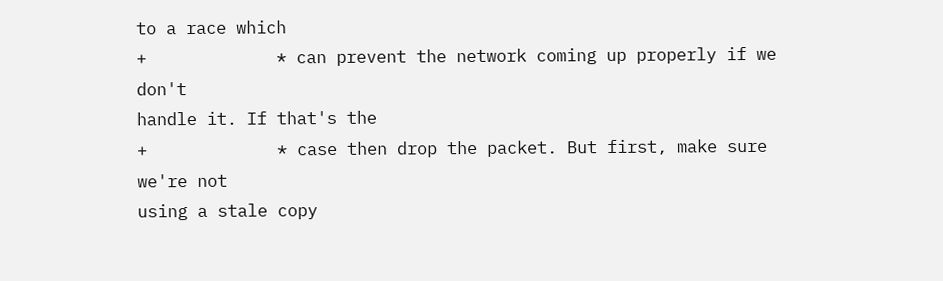to a race which
+             * can prevent the network coming up properly if we don't
handle it. If that's the
+             * case then drop the packet. But first, make sure we're not
using a stale copy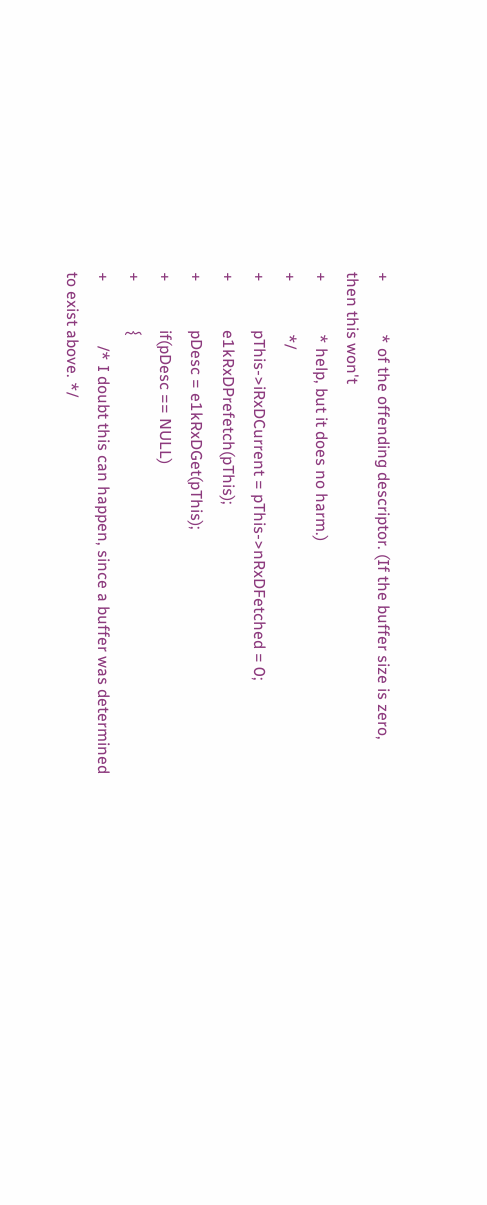+             * of the offending descriptor. (If the buffer size is zero,
then this won't
+             * help, but it does no harm.)
+             */
+            pThis->iRxDCurrent = pThis->nRxDFetched = 0;
+            e1kRxDPrefetch(pThis);
+            pDesc = e1kRxDGet(pThis);
+            if(pDesc == NULL)
+            {
+                /* I doubt this can happen, since a buffer was determined
to exist above. */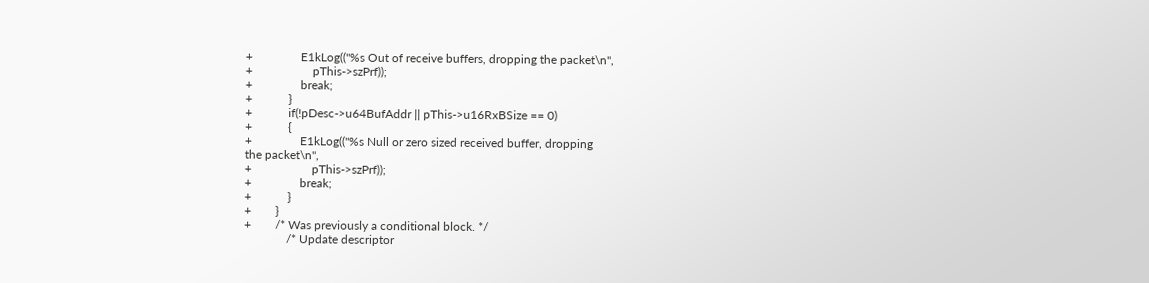+                E1kLog(("%s Out of receive buffers, dropping the packet\n",
+                    pThis->szPrf));
+                break;
+            }
+            if(!pDesc->u64BufAddr || pThis->u16RxBSize == 0)
+            {
+                E1kLog(("%s Null or zero sized received buffer, dropping
the packet\n",
+                    pThis->szPrf));
+                break;
+            }
+        }
+        /* Was previously a conditional block. */
              /* Update descriptor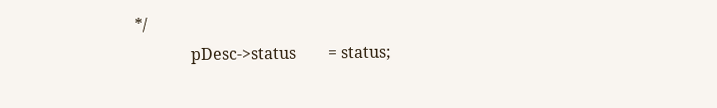*/
              pDesc->status        = status;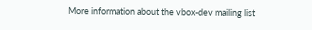More information about the vbox-dev mailing list